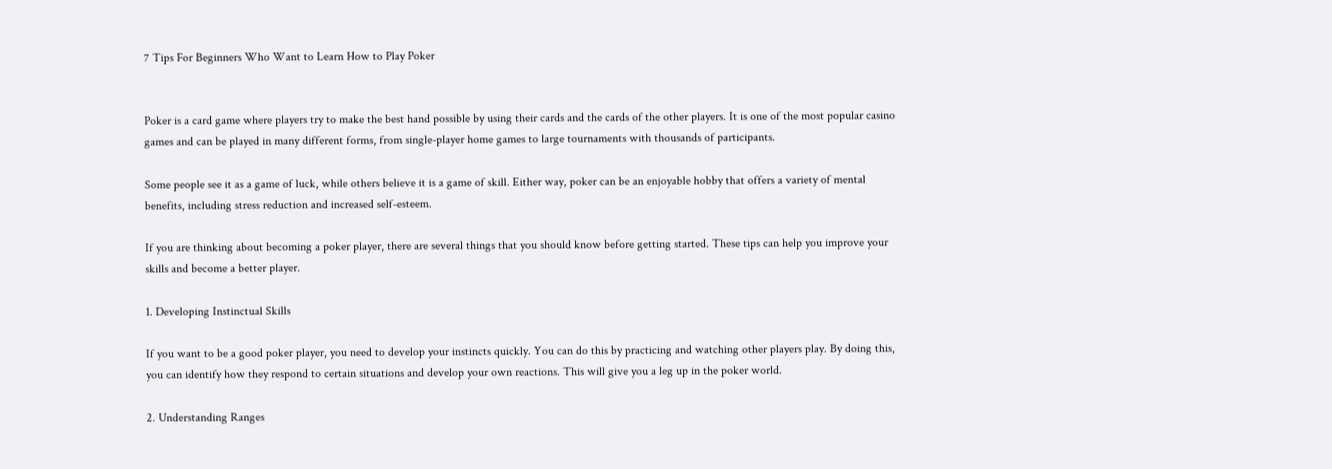7 Tips For Beginners Who Want to Learn How to Play Poker


Poker is a card game where players try to make the best hand possible by using their cards and the cards of the other players. It is one of the most popular casino games and can be played in many different forms, from single-player home games to large tournaments with thousands of participants.

Some people see it as a game of luck, while others believe it is a game of skill. Either way, poker can be an enjoyable hobby that offers a variety of mental benefits, including stress reduction and increased self-esteem.

If you are thinking about becoming a poker player, there are several things that you should know before getting started. These tips can help you improve your skills and become a better player.

1. Developing Instinctual Skills

If you want to be a good poker player, you need to develop your instincts quickly. You can do this by practicing and watching other players play. By doing this, you can identify how they respond to certain situations and develop your own reactions. This will give you a leg up in the poker world.

2. Understanding Ranges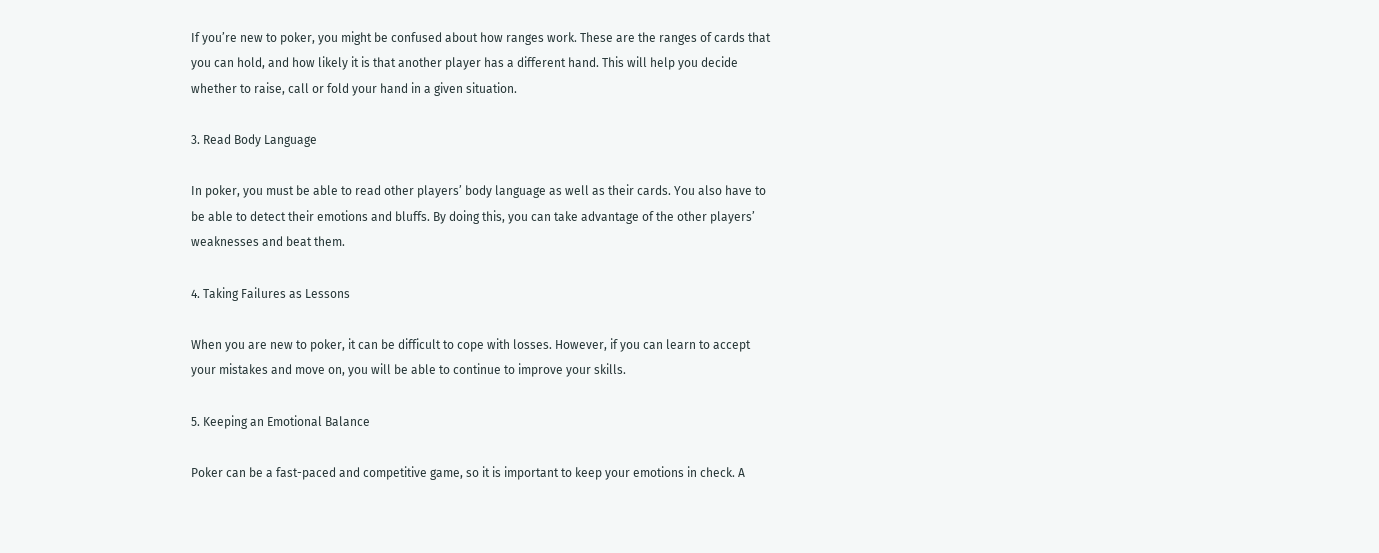If you’re new to poker, you might be confused about how ranges work. These are the ranges of cards that you can hold, and how likely it is that another player has a different hand. This will help you decide whether to raise, call or fold your hand in a given situation.

3. Read Body Language

In poker, you must be able to read other players’ body language as well as their cards. You also have to be able to detect their emotions and bluffs. By doing this, you can take advantage of the other players’ weaknesses and beat them.

4. Taking Failures as Lessons

When you are new to poker, it can be difficult to cope with losses. However, if you can learn to accept your mistakes and move on, you will be able to continue to improve your skills.

5. Keeping an Emotional Balance

Poker can be a fast-paced and competitive game, so it is important to keep your emotions in check. A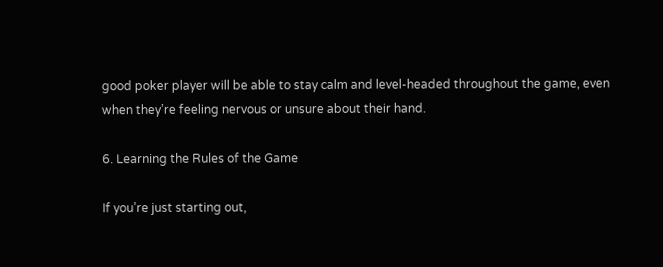good poker player will be able to stay calm and level-headed throughout the game, even when they’re feeling nervous or unsure about their hand.

6. Learning the Rules of the Game

If you’re just starting out,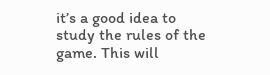it’s a good idea to study the rules of the game. This will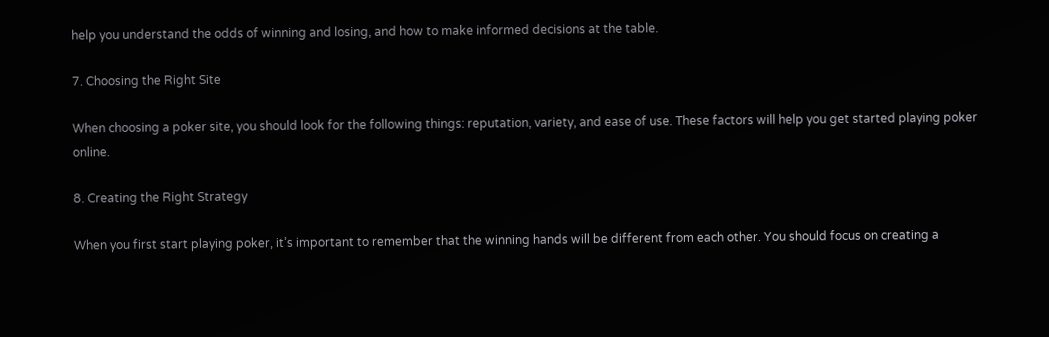help you understand the odds of winning and losing, and how to make informed decisions at the table.

7. Choosing the Right Site

When choosing a poker site, you should look for the following things: reputation, variety, and ease of use. These factors will help you get started playing poker online.

8. Creating the Right Strategy

When you first start playing poker, it’s important to remember that the winning hands will be different from each other. You should focus on creating a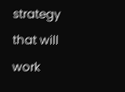strategy that will work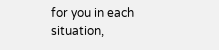for you in each situation,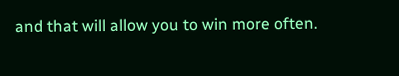and that will allow you to win more often.